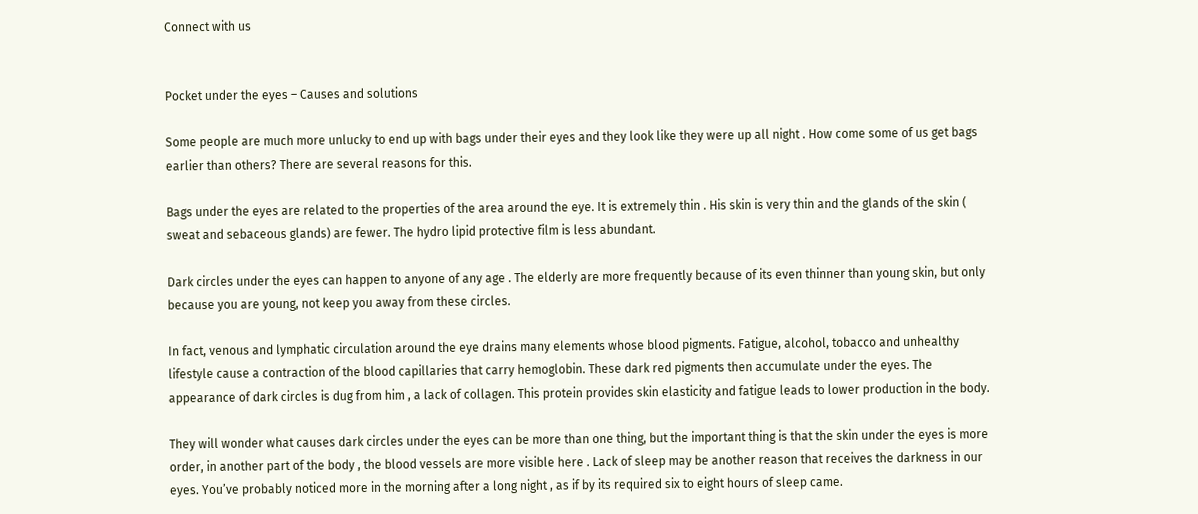Connect with us


Pocket under the eyes – Causes and solutions

Some people are much more unlucky to end up with bags under their eyes and they look like they were up all night . How come some of us get bags earlier than others? There are several reasons for this.

Bags under the eyes are related to the properties of the area around the eye. It is extremely thin . His skin is very thin and the glands of the skin ( sweat and sebaceous glands) are fewer. The hydro lipid protective film is less abundant.

Dark circles under the eyes can happen to anyone of any age . The elderly are more frequently because of its even thinner than young skin, but only because you are young, not keep you away from these circles.

In fact, venous and lymphatic circulation around the eye drains many elements whose blood pigments. Fatigue, alcohol, tobacco and unhealthy lifestyle cause a contraction of the blood capillaries that carry hemoglobin. These dark red pigments then accumulate under the eyes. The appearance of dark circles is dug from him , a lack of collagen. This protein provides skin elasticity and fatigue leads to lower production in the body.

They will wonder what causes dark circles under the eyes can be more than one thing, but the important thing is that the skin under the eyes is more order, in another part of the body , the blood vessels are more visible here . Lack of sleep may be another reason that receives the darkness in our eyes. You’ve probably noticed more in the morning after a long night , as if by its required six to eight hours of sleep came.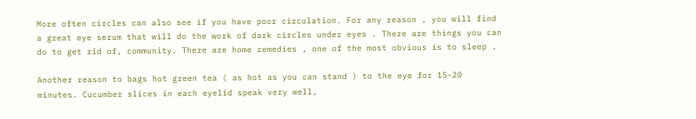More often circles can also see if you have poor circulation. For any reason , you will find a great eye serum that will do the work of dark circles under eyes . There are things you can do to get rid of, community. There are home remedies , one of the most obvious is to sleep .

Another reason to bags hot green tea ( as hot as you can stand ) to the eye for 15-20 minutes. Cucumber slices in each eyelid speak very well,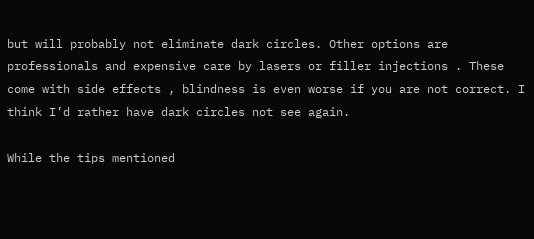but will probably not eliminate dark circles. Other options are professionals and expensive care by lasers or filler injections . These come with side effects , blindness is even worse if you are not correct. I think I’d rather have dark circles not see again.

While the tips mentioned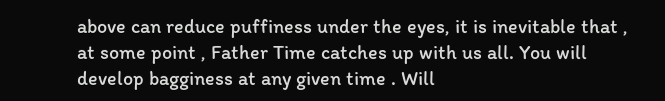above can reduce puffiness under the eyes, it is inevitable that , at some point , Father Time catches up with us all. You will develop bagginess at any given time . Will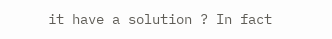it have a solution ? In fact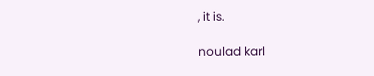, it is.

noulad karl